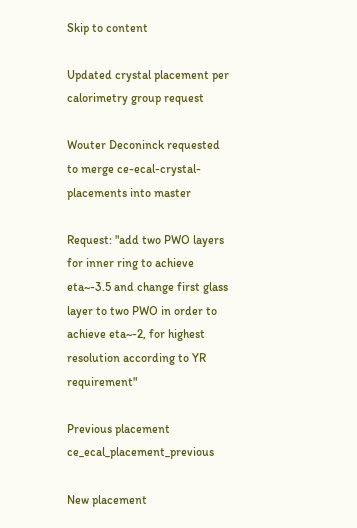Skip to content

Updated crystal placement per calorimetry group request

Wouter Deconinck requested to merge ce-ecal-crystal-placements into master

Request: "add two PWO layers for inner ring to achieve eta~-3.5 and change first glass layer to two PWO in order to achieve eta~-2, for highest resolution according to YR requirement"

Previous placement ce_ecal_placement_previous

New placement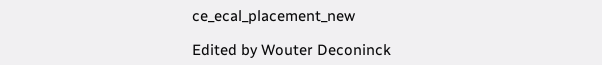ce_ecal_placement_new

Edited by Wouter Deconinck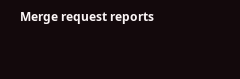Merge request reports